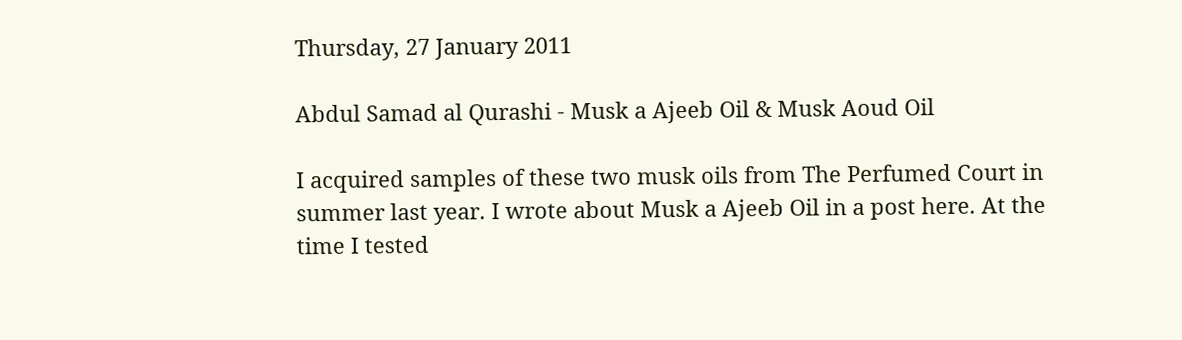Thursday, 27 January 2011

Abdul Samad al Qurashi - Musk a Ajeeb Oil & Musk Aoud Oil

I acquired samples of these two musk oils from The Perfumed Court in summer last year. I wrote about Musk a Ajeeb Oil in a post here. At the time I tested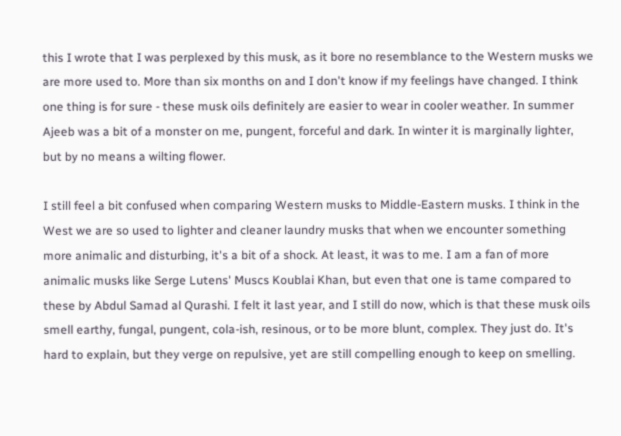this I wrote that I was perplexed by this musk, as it bore no resemblance to the Western musks we are more used to. More than six months on and I don't know if my feelings have changed. I think one thing is for sure - these musk oils definitely are easier to wear in cooler weather. In summer Ajeeb was a bit of a monster on me, pungent, forceful and dark. In winter it is marginally lighter, but by no means a wilting flower.

I still feel a bit confused when comparing Western musks to Middle-Eastern musks. I think in the West we are so used to lighter and cleaner laundry musks that when we encounter something more animalic and disturbing, it's a bit of a shock. At least, it was to me. I am a fan of more animalic musks like Serge Lutens' Muscs Koublai Khan, but even that one is tame compared to these by Abdul Samad al Qurashi. I felt it last year, and I still do now, which is that these musk oils smell earthy, fungal, pungent, cola-ish, resinous, or to be more blunt, complex. They just do. It's hard to explain, but they verge on repulsive, yet are still compelling enough to keep on smelling.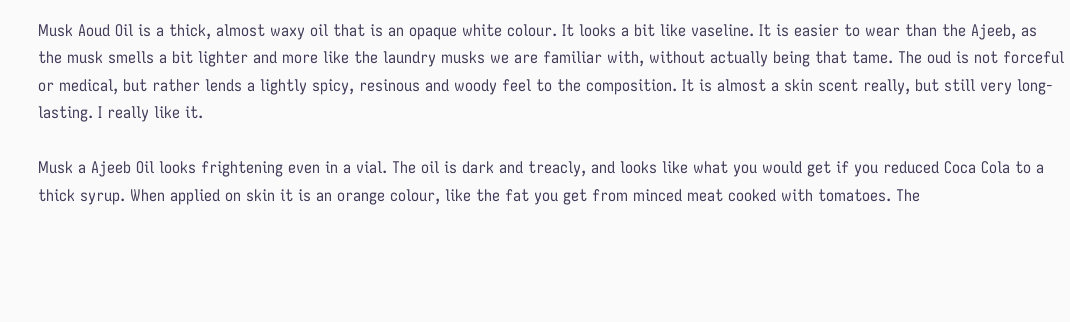Musk Aoud Oil is a thick, almost waxy oil that is an opaque white colour. It looks a bit like vaseline. It is easier to wear than the Ajeeb, as the musk smells a bit lighter and more like the laundry musks we are familiar with, without actually being that tame. The oud is not forceful or medical, but rather lends a lightly spicy, resinous and woody feel to the composition. It is almost a skin scent really, but still very long-lasting. I really like it.

Musk a Ajeeb Oil looks frightening even in a vial. The oil is dark and treacly, and looks like what you would get if you reduced Coca Cola to a thick syrup. When applied on skin it is an orange colour, like the fat you get from minced meat cooked with tomatoes. The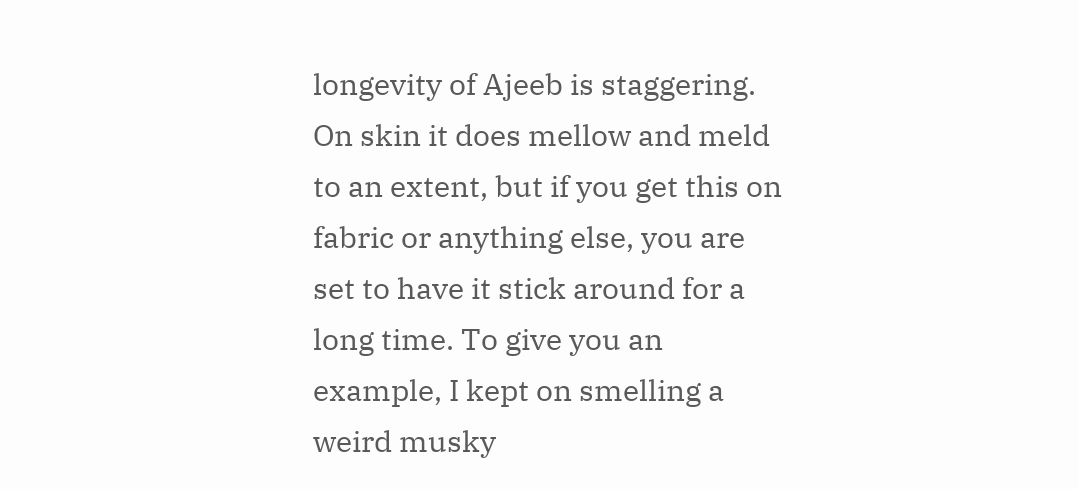longevity of Ajeeb is staggering. On skin it does mellow and meld to an extent, but if you get this on fabric or anything else, you are set to have it stick around for a long time. To give you an example, I kept on smelling a weird musky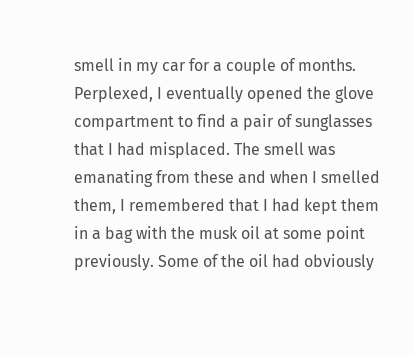smell in my car for a couple of months. Perplexed, I eventually opened the glove compartment to find a pair of sunglasses that I had misplaced. The smell was emanating from these and when I smelled them, I remembered that I had kept them in a bag with the musk oil at some point previously. Some of the oil had obviously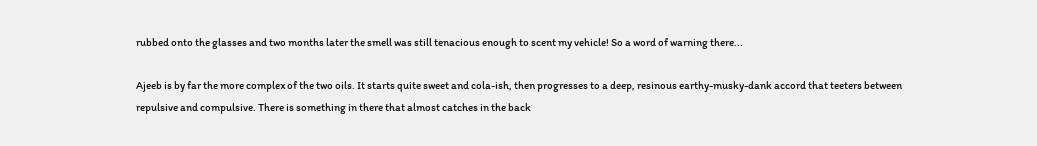rubbed onto the glasses and two months later the smell was still tenacious enough to scent my vehicle! So a word of warning there...

Ajeeb is by far the more complex of the two oils. It starts quite sweet and cola-ish, then progresses to a deep, resinous earthy-musky-dank accord that teeters between  repulsive and compulsive. There is something in there that almost catches in the back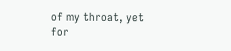of my throat, yet for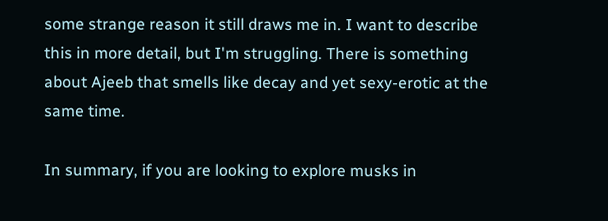some strange reason it still draws me in. I want to describe this in more detail, but I'm struggling. There is something about Ajeeb that smells like decay and yet sexy-erotic at the same time.

In summary, if you are looking to explore musks in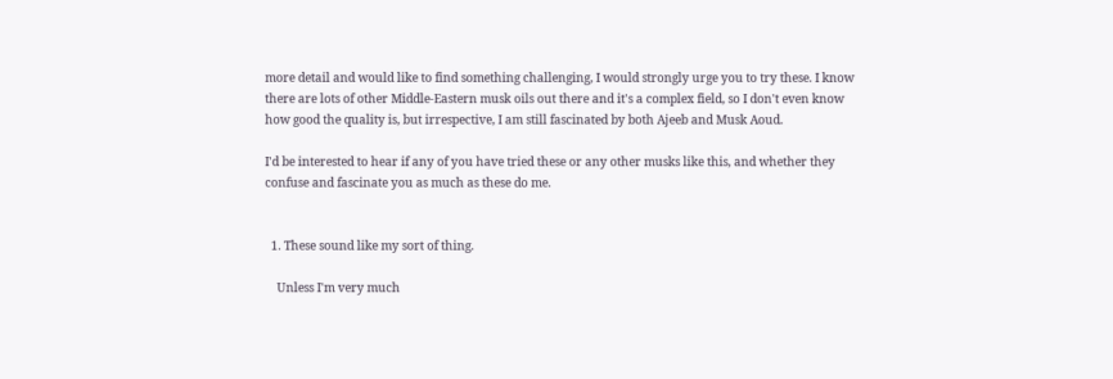more detail and would like to find something challenging, I would strongly urge you to try these. I know there are lots of other Middle-Eastern musk oils out there and it's a complex field, so I don't even know how good the quality is, but irrespective, I am still fascinated by both Ajeeb and Musk Aoud.

I'd be interested to hear if any of you have tried these or any other musks like this, and whether they confuse and fascinate you as much as these do me.


  1. These sound like my sort of thing.

    Unless I'm very much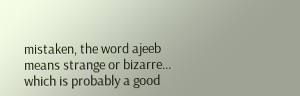mistaken, the word ajeeb means strange or bizarre... which is probably a good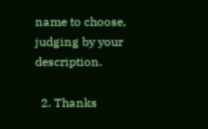name to choose, judging by your description.

  2. Thanks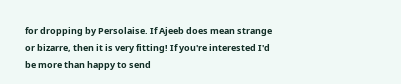for dropping by Persolaise. If Ajeeb does mean strange or bizarre, then it is very fitting! If you're interested I'd be more than happy to send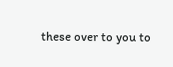these over to you to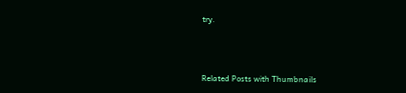try.



Related Posts with Thumbnails